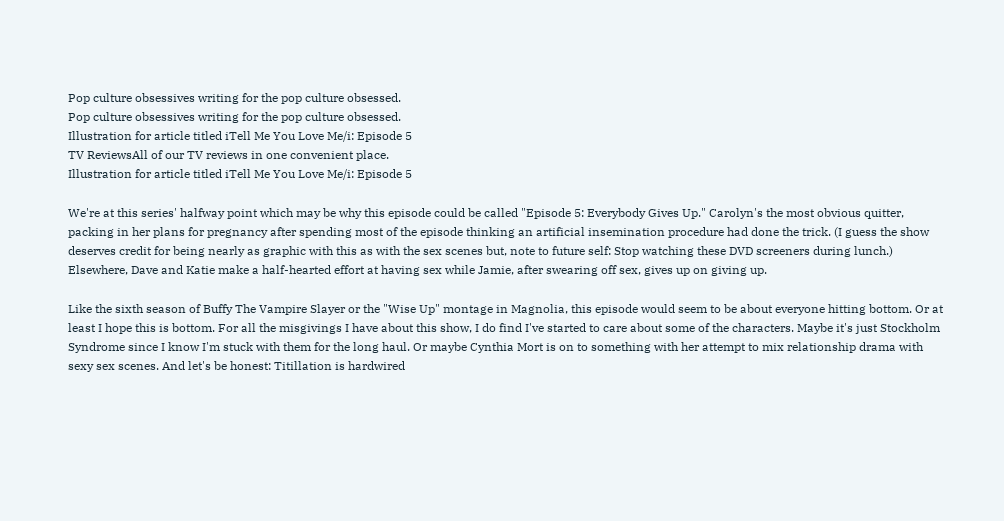Pop culture obsessives writing for the pop culture obsessed.
Pop culture obsessives writing for the pop culture obsessed.
Illustration for article titled iTell Me You Love Me/i: Episode 5
TV ReviewsAll of our TV reviews in one convenient place.
Illustration for article titled iTell Me You Love Me/i: Episode 5

We're at this series' halfway point which may be why this episode could be called "Episode 5: Everybody Gives Up." Carolyn's the most obvious quitter, packing in her plans for pregnancy after spending most of the episode thinking an artificial insemination procedure had done the trick. (I guess the show deserves credit for being nearly as graphic with this as with the sex scenes but, note to future self: Stop watching these DVD screeners during lunch.) Elsewhere, Dave and Katie make a half-hearted effort at having sex while Jamie, after swearing off sex, gives up on giving up.

Like the sixth season of Buffy The Vampire Slayer or the "Wise Up" montage in Magnolia, this episode would seem to be about everyone hitting bottom. Or at least I hope this is bottom. For all the misgivings I have about this show, I do find I've started to care about some of the characters. Maybe it's just Stockholm Syndrome since I know I'm stuck with them for the long haul. Or maybe Cynthia Mort is on to something with her attempt to mix relationship drama with sexy sex scenes. And let's be honest: Titillation is hardwired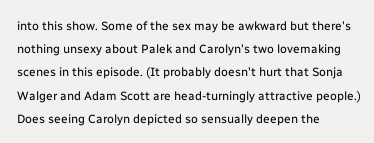into this show. Some of the sex may be awkward but there's nothing unsexy about Palek and Carolyn's two lovemaking scenes in this episode. (It probably doesn't hurt that Sonja Walger and Adam Scott are head-turningly attractive people.) Does seeing Carolyn depicted so sensually deepen the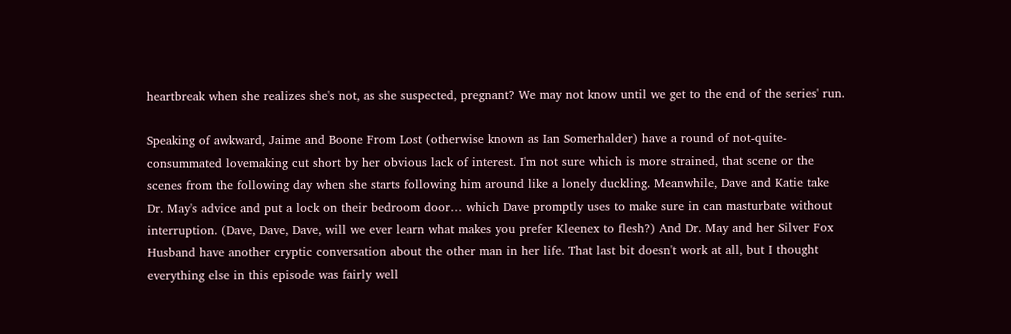heartbreak when she realizes she's not, as she suspected, pregnant? We may not know until we get to the end of the series' run.

Speaking of awkward, Jaime and Boone From Lost (otherwise known as Ian Somerhalder) have a round of not-quite-consummated lovemaking cut short by her obvious lack of interest. I'm not sure which is more strained, that scene or the scenes from the following day when she starts following him around like a lonely duckling. Meanwhile, Dave and Katie take Dr. May's advice and put a lock on their bedroom door… which Dave promptly uses to make sure in can masturbate without interruption. (Dave, Dave, Dave, will we ever learn what makes you prefer Kleenex to flesh?) And Dr. May and her Silver Fox Husband have another cryptic conversation about the other man in her life. That last bit doesn't work at all, but I thought everything else in this episode was fairly well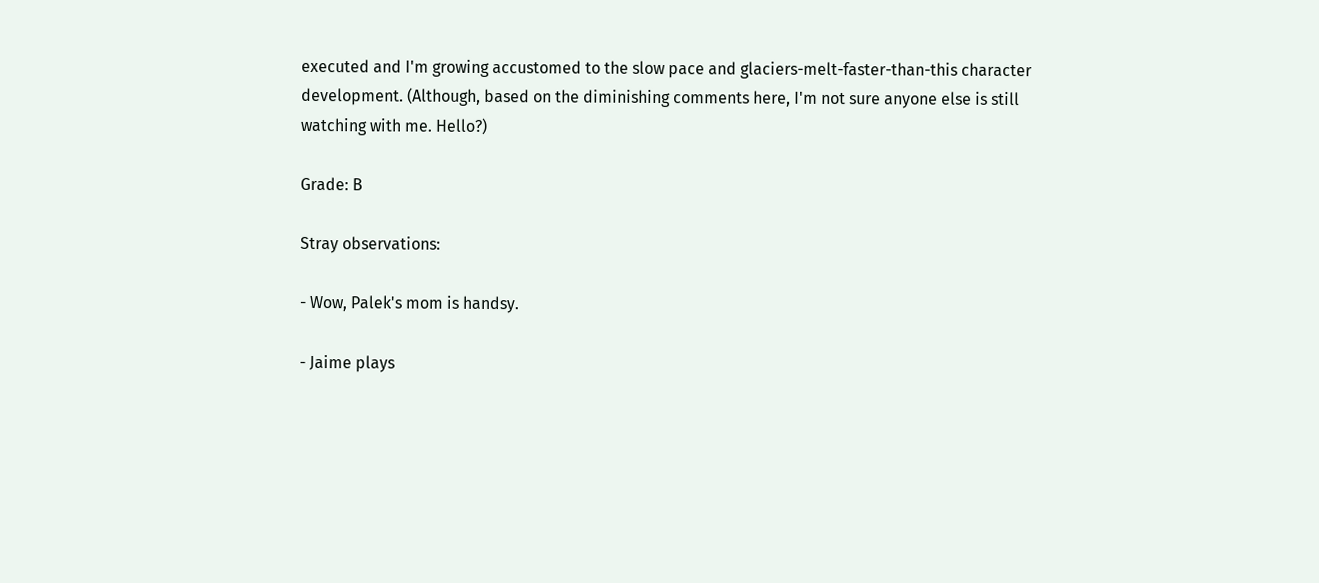executed and I'm growing accustomed to the slow pace and glaciers-melt-faster-than-this character development. (Although, based on the diminishing comments here, I'm not sure anyone else is still watching with me. Hello?)

Grade: B

Stray observations:

- Wow, Palek's mom is handsy.

- Jaime plays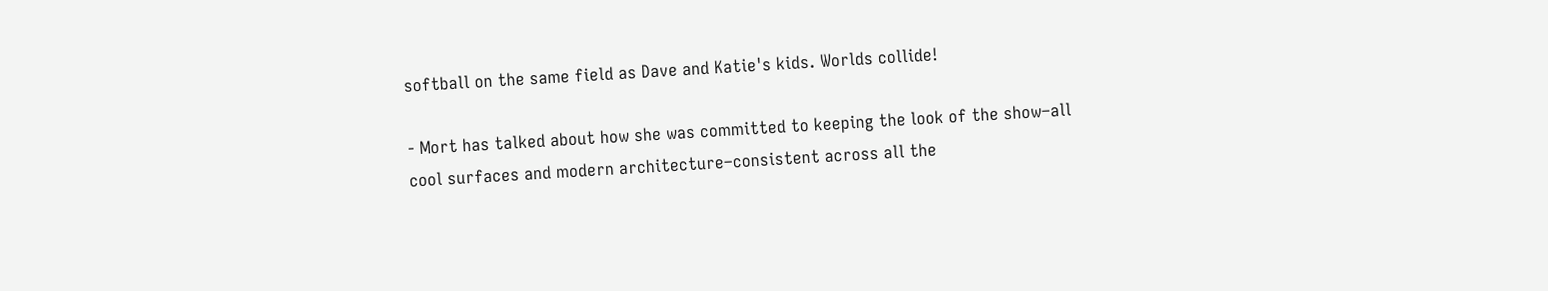softball on the same field as Dave and Katie's kids. Worlds collide!

- Mort has talked about how she was committed to keeping the look of the show–all cool surfaces and modern architecture–consistent across all the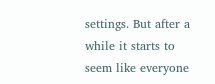settings. But after a while it starts to seem like everyone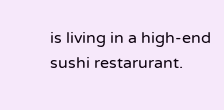is living in a high-end sushi restarurant.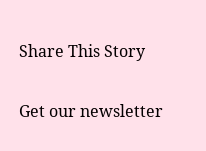Share This Story

Get our newsletter